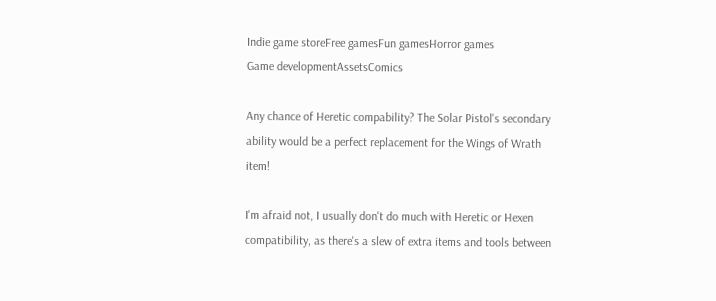Indie game storeFree gamesFun gamesHorror games
Game developmentAssetsComics

Any chance of Heretic compability? The Solar Pistol's secondary ability would be a perfect replacement for the Wings of Wrath item!

I'm afraid not, I usually don't do much with Heretic or Hexen compatibility, as there's a slew of extra items and tools between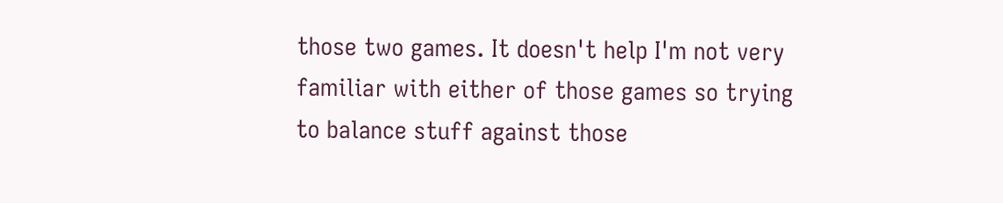those two games. It doesn't help I'm not very familiar with either of those games so trying to balance stuff against those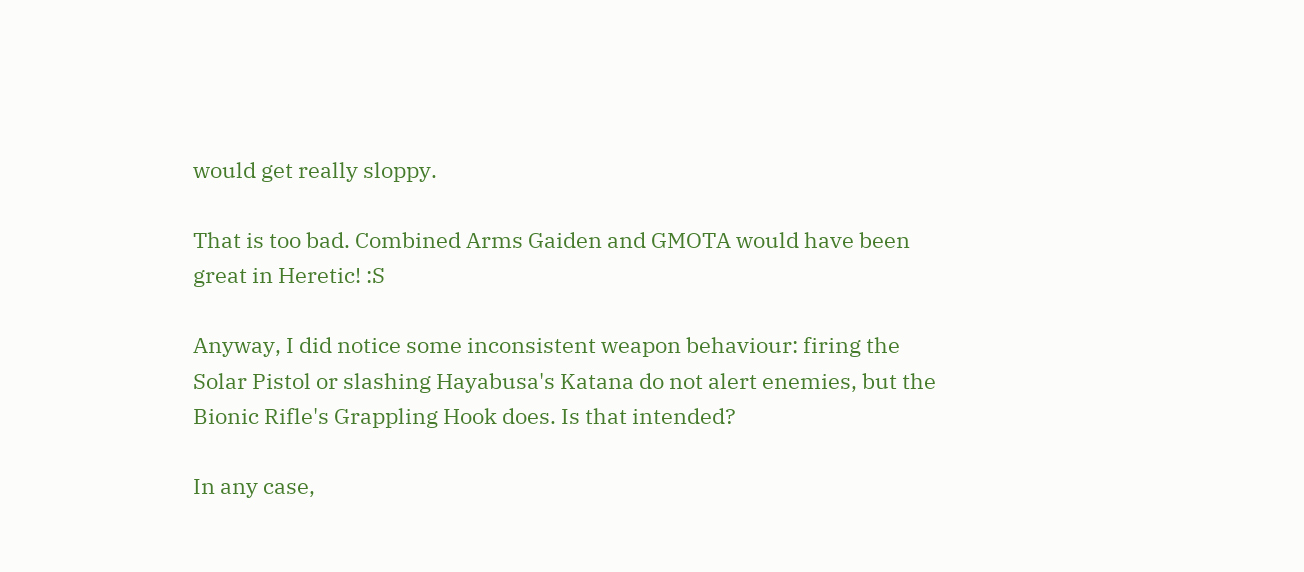would get really sloppy.

That is too bad. Combined Arms Gaiden and GMOTA would have been great in Heretic! :S

Anyway, I did notice some inconsistent weapon behaviour: firing the Solar Pistol or slashing Hayabusa's Katana do not alert enemies, but the Bionic Rifle's Grappling Hook does. Is that intended?

In any case,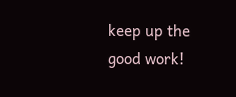keep up the good work!